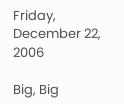Friday, December 22, 2006

Big, Big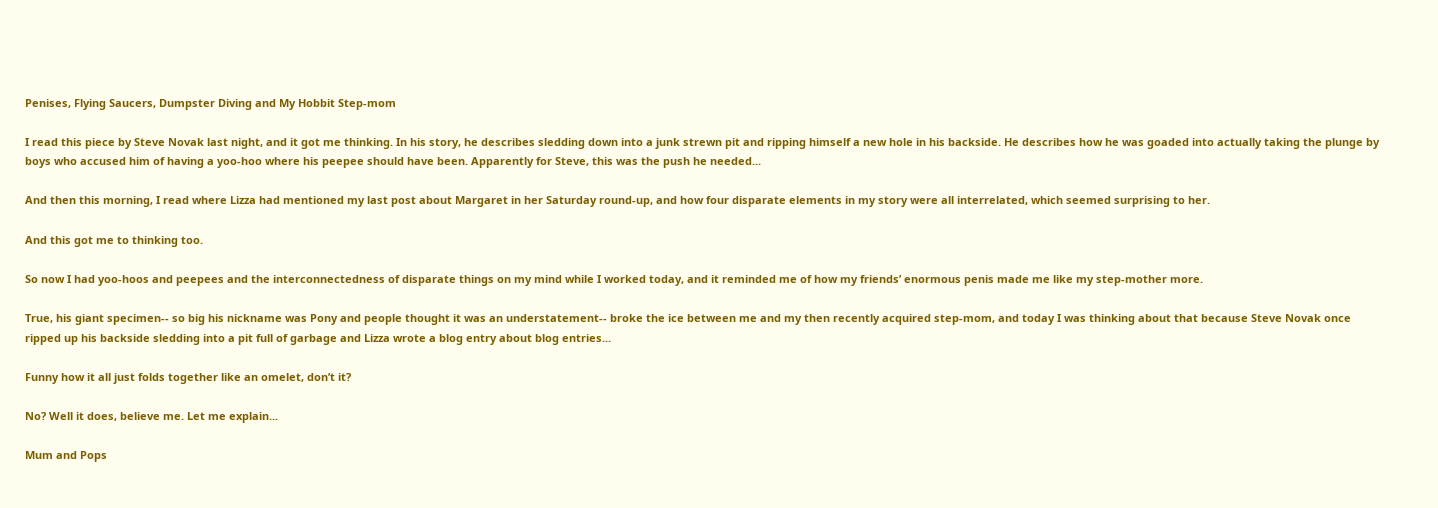Penises, Flying Saucers, Dumpster Diving and My Hobbit Step-mom

I read this piece by Steve Novak last night, and it got me thinking. In his story, he describes sledding down into a junk strewn pit and ripping himself a new hole in his backside. He describes how he was goaded into actually taking the plunge by boys who accused him of having a yoo-hoo where his peepee should have been. Apparently for Steve, this was the push he needed...

And then this morning, I read where Lizza had mentioned my last post about Margaret in her Saturday round-up, and how four disparate elements in my story were all interrelated, which seemed surprising to her.

And this got me to thinking too.

So now I had yoo-hoos and peepees and the interconnectedness of disparate things on my mind while I worked today, and it reminded me of how my friends’ enormous penis made me like my step-mother more.

True, his giant specimen-- so big his nickname was Pony and people thought it was an understatement-- broke the ice between me and my then recently acquired step-mom, and today I was thinking about that because Steve Novak once ripped up his backside sledding into a pit full of garbage and Lizza wrote a blog entry about blog entries...

Funny how it all just folds together like an omelet, don’t it?

No? Well it does, believe me. Let me explain...

Mum and Pops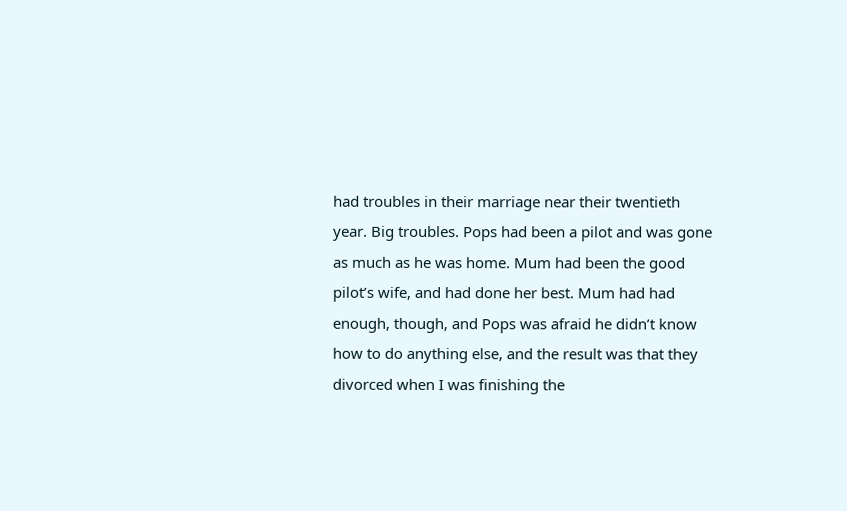had troubles in their marriage near their twentieth year. Big troubles. Pops had been a pilot and was gone as much as he was home. Mum had been the good pilot’s wife, and had done her best. Mum had had enough, though, and Pops was afraid he didn’t know how to do anything else, and the result was that they divorced when I was finishing the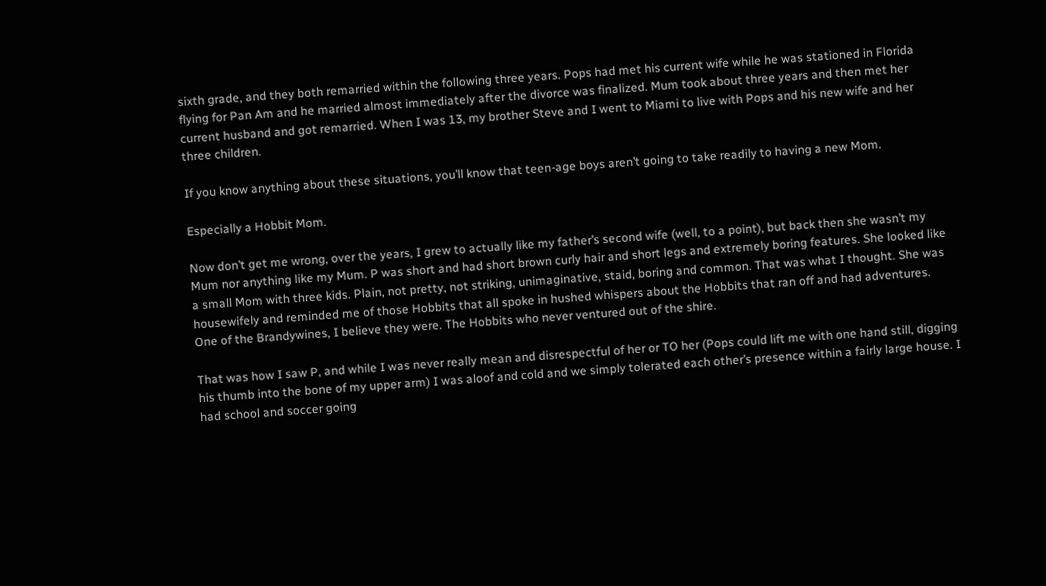sixth grade, and they both remarried within the following three years. Pops had met his current wife while he was stationed in Florida flying for Pan Am and he married almost immediately after the divorce was finalized. Mum took about three years and then met her current husband and got remarried. When I was 13, my brother Steve and I went to Miami to live with Pops and his new wife and her three children.

If you know anything about these situations, you’ll know that teen-age boys aren’t going to take readily to having a new Mom.

Especially a Hobbit Mom.

Now don’t get me wrong, over the years, I grew to actually like my father’s second wife (well, to a point), but back then she wasn’t my Mum nor anything like my Mum. P was short and had short brown curly hair and short legs and extremely boring features. She looked like a small Mom with three kids. Plain, not pretty, not striking, unimaginative, staid, boring and common. That was what I thought. She was housewifely and reminded me of those Hobbits that all spoke in hushed whispers about the Hobbits that ran off and had adventures. One of the Brandywines, I believe they were. The Hobbits who never ventured out of the shire.

That was how I saw P, and while I was never really mean and disrespectful of her or TO her (Pops could lift me with one hand still, digging his thumb into the bone of my upper arm) I was aloof and cold and we simply tolerated each other’s presence within a fairly large house. I had school and soccer going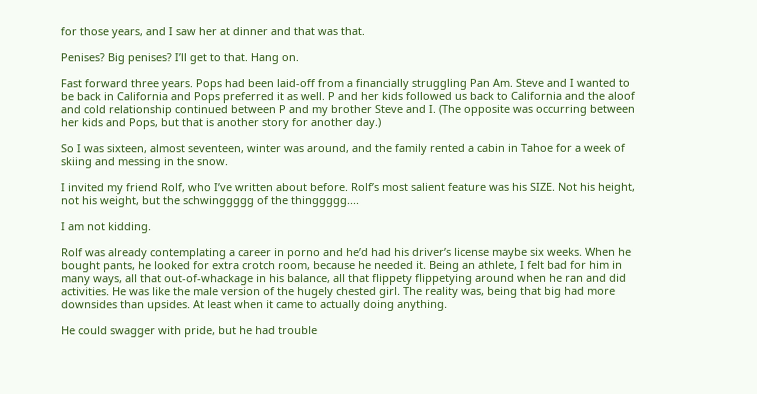for those years, and I saw her at dinner and that was that.

Penises? Big penises? I’ll get to that. Hang on.

Fast forward three years. Pops had been laid-off from a financially struggling Pan Am. Steve and I wanted to be back in California and Pops preferred it as well. P and her kids followed us back to California and the aloof and cold relationship continued between P and my brother Steve and I. (The opposite was occurring between her kids and Pops, but that is another story for another day.)

So I was sixteen, almost seventeen, winter was around, and the family rented a cabin in Tahoe for a week of skiing and messing in the snow.

I invited my friend Rolf, who I’ve written about before. Rolf’s most salient feature was his SIZE. Not his height, not his weight, but the schwinggggg of the thinggggg....

I am not kidding.

Rolf was already contemplating a career in porno and he’d had his driver’s license maybe six weeks. When he bought pants, he looked for extra crotch room, because he needed it. Being an athlete, I felt bad for him in many ways, all that out-of-whackage in his balance, all that flippety flippetying around when he ran and did activities. He was like the male version of the hugely chested girl. The reality was, being that big had more downsides than upsides. At least when it came to actually doing anything.

He could swagger with pride, but he had trouble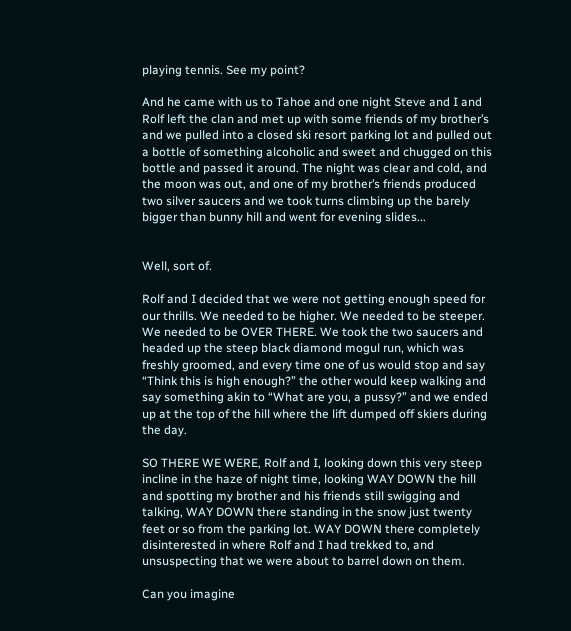playing tennis. See my point?

And he came with us to Tahoe and one night Steve and I and Rolf left the clan and met up with some friends of my brother’s and we pulled into a closed ski resort parking lot and pulled out a bottle of something alcoholic and sweet and chugged on this bottle and passed it around. The night was clear and cold, and the moon was out, and one of my brother’s friends produced two silver saucers and we took turns climbing up the barely bigger than bunny hill and went for evening slides...


Well, sort of.

Rolf and I decided that we were not getting enough speed for our thrills. We needed to be higher. We needed to be steeper. We needed to be OVER THERE. We took the two saucers and headed up the steep black diamond mogul run, which was freshly groomed, and every time one of us would stop and say “Think this is high enough?” the other would keep walking and say something akin to “What are you, a pussy?” and we ended up at the top of the hill where the lift dumped off skiers during the day.

SO THERE WE WERE, Rolf and I, looking down this very steep incline in the haze of night time, looking WAY DOWN the hill and spotting my brother and his friends still swigging and talking, WAY DOWN there standing in the snow just twenty feet or so from the parking lot. WAY DOWN there completely disinterested in where Rolf and I had trekked to, and unsuspecting that we were about to barrel down on them.

Can you imagine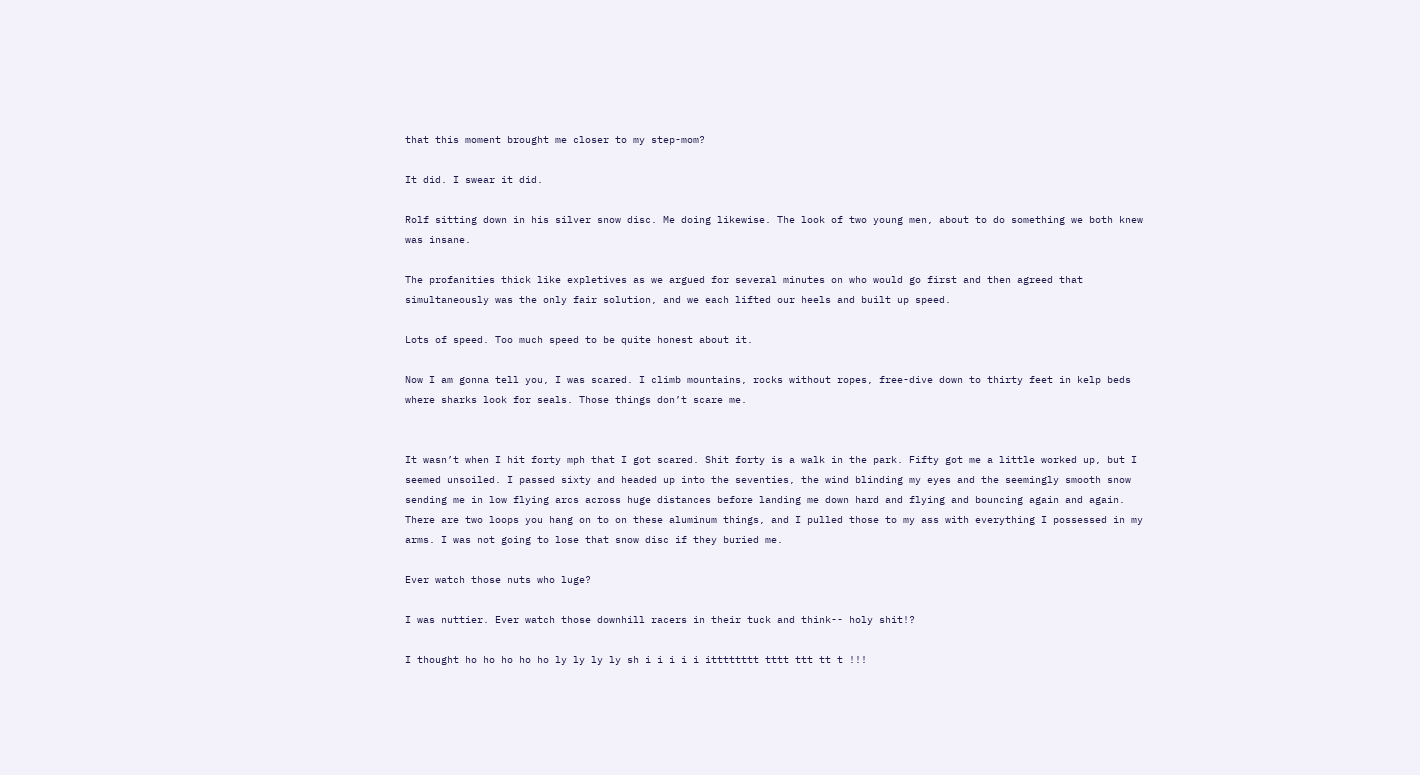that this moment brought me closer to my step-mom?

It did. I swear it did.

Rolf sitting down in his silver snow disc. Me doing likewise. The look of two young men, about to do something we both knew was insane.

The profanities thick like expletives as we argued for several minutes on who would go first and then agreed that simultaneously was the only fair solution, and we each lifted our heels and built up speed.

Lots of speed. Too much speed to be quite honest about it.

Now I am gonna tell you, I was scared. I climb mountains, rocks without ropes, free-dive down to thirty feet in kelp beds where sharks look for seals. Those things don’t scare me.


It wasn’t when I hit forty mph that I got scared. Shit forty is a walk in the park. Fifty got me a little worked up, but I seemed unsoiled. I passed sixty and headed up into the seventies, the wind blinding my eyes and the seemingly smooth snow sending me in low flying arcs across huge distances before landing me down hard and flying and bouncing again and again. There are two loops you hang on to on these aluminum things, and I pulled those to my ass with everything I possessed in my arms. I was not going to lose that snow disc if they buried me.

Ever watch those nuts who luge?

I was nuttier. Ever watch those downhill racers in their tuck and think-- holy shit!?

I thought ho ho ho ho ho ly ly ly ly sh i i i i i itttttttt tttt ttt tt t !!!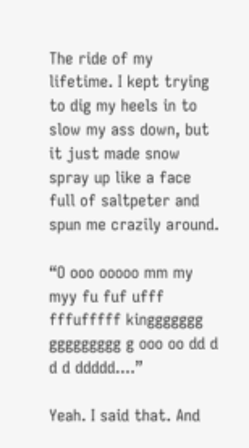The ride of my lifetime. I kept trying to dig my heels in to slow my ass down, but it just made snow spray up like a face full of saltpeter and spun me crazily around.

“O ooo ooooo mm my myy fu fuf ufff fffufffff kinggggggg ggggggggg g ooo oo dd d d d ddddd....”

Yeah. I said that. And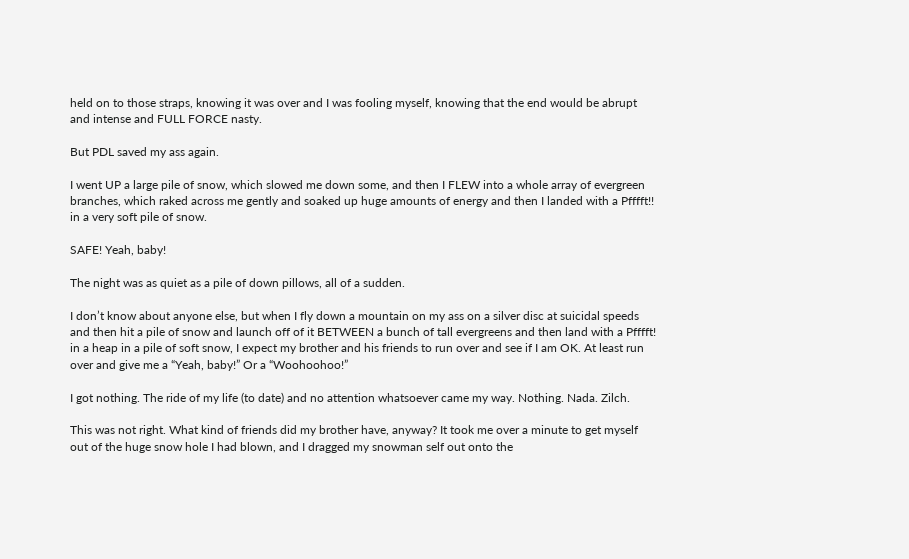held on to those straps, knowing it was over and I was fooling myself, knowing that the end would be abrupt and intense and FULL FORCE nasty.

But PDL saved my ass again.

I went UP a large pile of snow, which slowed me down some, and then I FLEW into a whole array of evergreen branches, which raked across me gently and soaked up huge amounts of energy and then I landed with a Pfffft!! in a very soft pile of snow.

SAFE! Yeah, baby!

The night was as quiet as a pile of down pillows, all of a sudden.

I don’t know about anyone else, but when I fly down a mountain on my ass on a silver disc at suicidal speeds and then hit a pile of snow and launch off of it BETWEEN a bunch of tall evergreens and then land with a Pfffft! in a heap in a pile of soft snow, I expect my brother and his friends to run over and see if I am OK. At least run over and give me a “Yeah, baby!” Or a “Woohoohoo!”

I got nothing. The ride of my life (to date) and no attention whatsoever came my way. Nothing. Nada. Zilch.

This was not right. What kind of friends did my brother have, anyway? It took me over a minute to get myself out of the huge snow hole I had blown, and I dragged my snowman self out onto the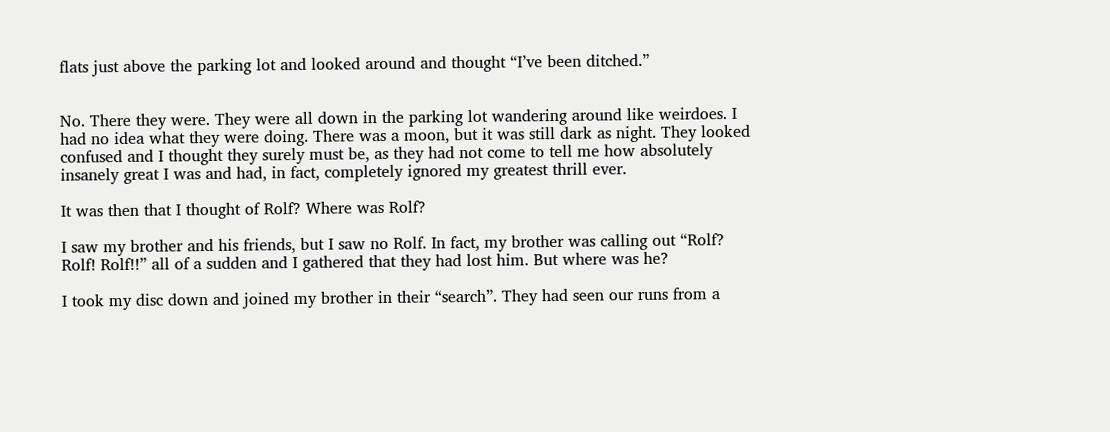flats just above the parking lot and looked around and thought “I’ve been ditched.”


No. There they were. They were all down in the parking lot wandering around like weirdoes. I had no idea what they were doing. There was a moon, but it was still dark as night. They looked confused and I thought they surely must be, as they had not come to tell me how absolutely insanely great I was and had, in fact, completely ignored my greatest thrill ever.

It was then that I thought of Rolf? Where was Rolf?

I saw my brother and his friends, but I saw no Rolf. In fact, my brother was calling out “Rolf? Rolf! Rolf!!” all of a sudden and I gathered that they had lost him. But where was he?

I took my disc down and joined my brother in their “search”. They had seen our runs from a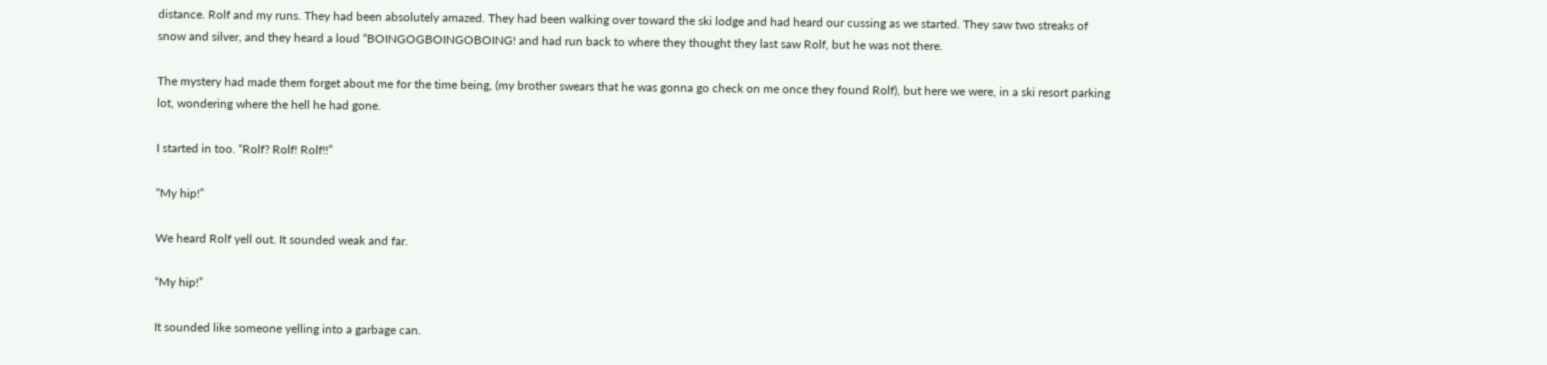distance. Rolf and my runs. They had been absolutely amazed. They had been walking over toward the ski lodge and had heard our cussing as we started. They saw two streaks of snow and silver, and they heard a loud “BOINGOGBOINGOBOING! and had run back to where they thought they last saw Rolf, but he was not there.

The mystery had made them forget about me for the time being, (my brother swears that he was gonna go check on me once they found Rolf), but here we were, in a ski resort parking lot, wondering where the hell he had gone.

I started in too. “Rolf? Rolf! Rolf!!”

“My hip!”

We heard Rolf yell out. It sounded weak and far.

“My hip!”

It sounded like someone yelling into a garbage can.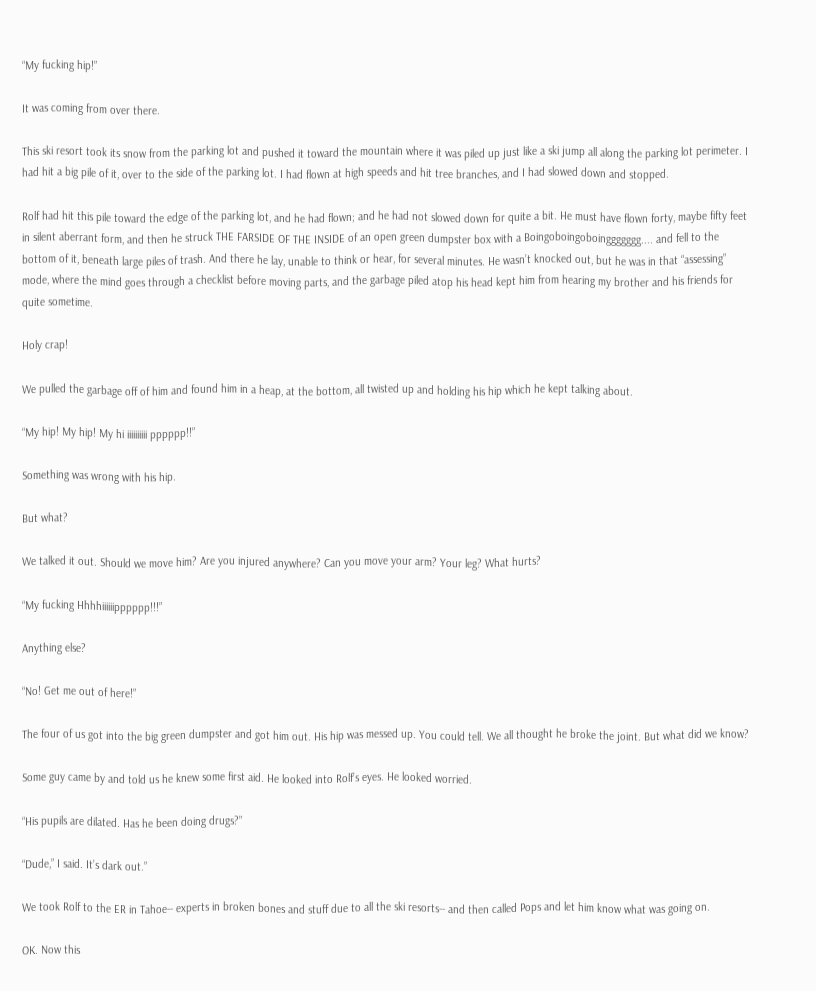“My fucking hip!”

It was coming from over there.

This ski resort took its snow from the parking lot and pushed it toward the mountain where it was piled up just like a ski jump all along the parking lot perimeter. I had hit a big pile of it, over to the side of the parking lot. I had flown at high speeds and hit tree branches, and I had slowed down and stopped.

Rolf had hit this pile toward the edge of the parking lot, and he had flown; and he had not slowed down for quite a bit. He must have flown forty, maybe fifty feet in silent aberrant form, and then he struck THE FARSIDE OF THE INSIDE of an open green dumpster box with a Boingoboingoboinggggggg.... and fell to the bottom of it, beneath large piles of trash. And there he lay, unable to think or hear, for several minutes. He wasn’t knocked out, but he was in that “assessing” mode, where the mind goes through a checklist before moving parts, and the garbage piled atop his head kept him from hearing my brother and his friends for quite sometime.

Holy crap!

We pulled the garbage off of him and found him in a heap, at the bottom, all twisted up and holding his hip which he kept talking about.

“My hip! My hip! My hi iiiiiiiiii pppppp!!”

Something was wrong with his hip.

But what?

We talked it out. Should we move him? Are you injured anywhere? Can you move your arm? Your leg? What hurts?

“My fucking Hhhhiiiiiipppppp!!!”

Anything else?

“No! Get me out of here!”

The four of us got into the big green dumpster and got him out. His hip was messed up. You could tell. We all thought he broke the joint. But what did we know?

Some guy came by and told us he knew some first aid. He looked into Rolf’s eyes. He looked worried.

“His pupils are dilated. Has he been doing drugs?”

“Dude,” I said. It’s dark out.”

We took Rolf to the ER in Tahoe-- experts in broken bones and stuff due to all the ski resorts-- and then called Pops and let him know what was going on.

OK. Now this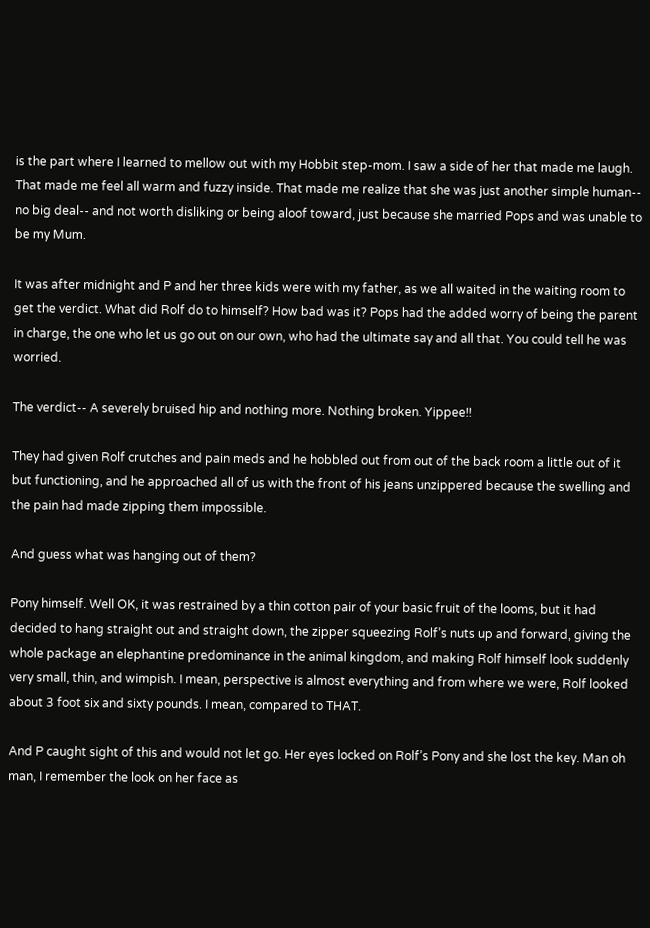is the part where I learned to mellow out with my Hobbit step-mom. I saw a side of her that made me laugh. That made me feel all warm and fuzzy inside. That made me realize that she was just another simple human-- no big deal-- and not worth disliking or being aloof toward, just because she married Pops and was unable to be my Mum.

It was after midnight and P and her three kids were with my father, as we all waited in the waiting room to get the verdict. What did Rolf do to himself? How bad was it? Pops had the added worry of being the parent in charge, the one who let us go out on our own, who had the ultimate say and all that. You could tell he was worried.

The verdict-- A severely bruised hip and nothing more. Nothing broken. Yippee!!

They had given Rolf crutches and pain meds and he hobbled out from out of the back room a little out of it but functioning, and he approached all of us with the front of his jeans unzippered because the swelling and the pain had made zipping them impossible.

And guess what was hanging out of them?

Pony himself. Well OK, it was restrained by a thin cotton pair of your basic fruit of the looms, but it had decided to hang straight out and straight down, the zipper squeezing Rolf’s nuts up and forward, giving the whole package an elephantine predominance in the animal kingdom, and making Rolf himself look suddenly very small, thin, and wimpish. I mean, perspective is almost everything and from where we were, Rolf looked about 3 foot six and sixty pounds. I mean, compared to THAT.

And P caught sight of this and would not let go. Her eyes locked on Rolf’s Pony and she lost the key. Man oh man, I remember the look on her face as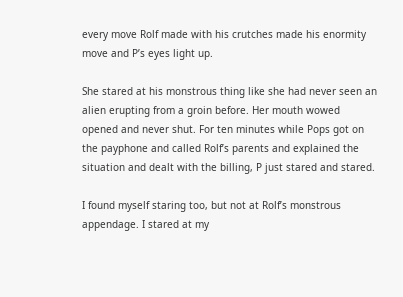every move Rolf made with his crutches made his enormity move and P’s eyes light up.

She stared at his monstrous thing like she had never seen an alien erupting from a groin before. Her mouth wowed opened and never shut. For ten minutes while Pops got on the payphone and called Rolf’s parents and explained the situation and dealt with the billing, P just stared and stared.

I found myself staring too, but not at Rolf’s monstrous appendage. I stared at my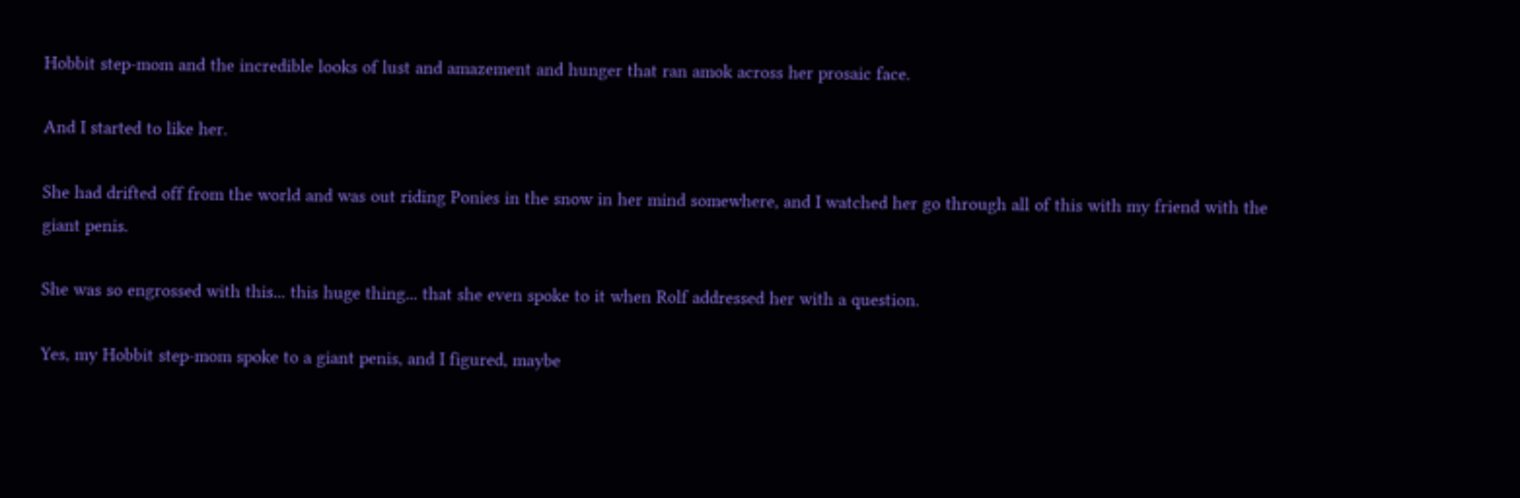Hobbit step-mom and the incredible looks of lust and amazement and hunger that ran amok across her prosaic face.

And I started to like her.

She had drifted off from the world and was out riding Ponies in the snow in her mind somewhere, and I watched her go through all of this with my friend with the giant penis.

She was so engrossed with this... this huge thing... that she even spoke to it when Rolf addressed her with a question.

Yes, my Hobbit step-mom spoke to a giant penis, and I figured, maybe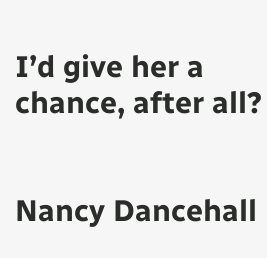I’d give her a chance, after all?


Nancy Dancehall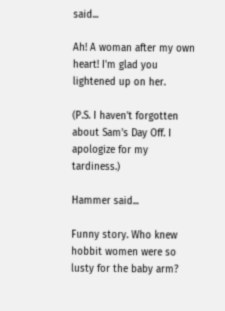said...

Ah! A woman after my own heart! I'm glad you lightened up on her.

(P.S. I haven't forgotten about Sam's Day Off. I apologize for my tardiness.)

Hammer said...

Funny story. Who knew hobbit women were so lusty for the baby arm?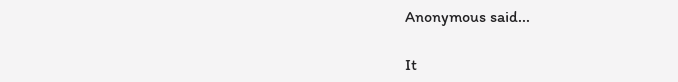Anonymous said...

It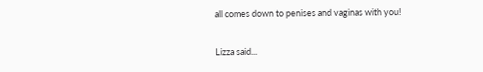all comes down to penises and vaginas with you!

Lizza said...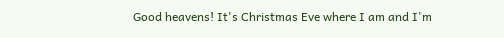Good heavens! It's Christmas Eve where I am and I'm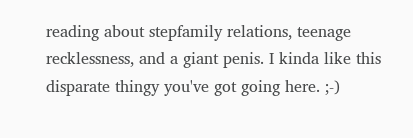reading about stepfamily relations, teenage recklessness, and a giant penis. I kinda like this disparate thingy you've got going here. ;-)